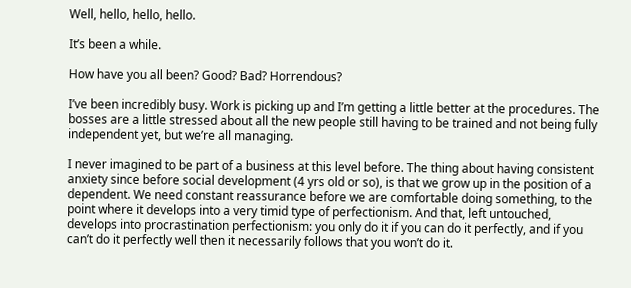Well, hello, hello, hello.

It’s been a while.

How have you all been? Good? Bad? Horrendous?

I’ve been incredibly busy. Work is picking up and I’m getting a little better at the procedures. The bosses are a little stressed about all the new people still having to be trained and not being fully independent yet, but we’re all managing.

I never imagined to be part of a business at this level before. The thing about having consistent anxiety since before social development (4 yrs old or so), is that we grow up in the position of a dependent. We need constant reassurance before we are comfortable doing something, to the point where it develops into a very timid type of perfectionism. And that, left untouched, develops into procrastination perfectionism: you only do it if you can do it perfectly, and if you can’t do it perfectly well then it necessarily follows that you won’t do it.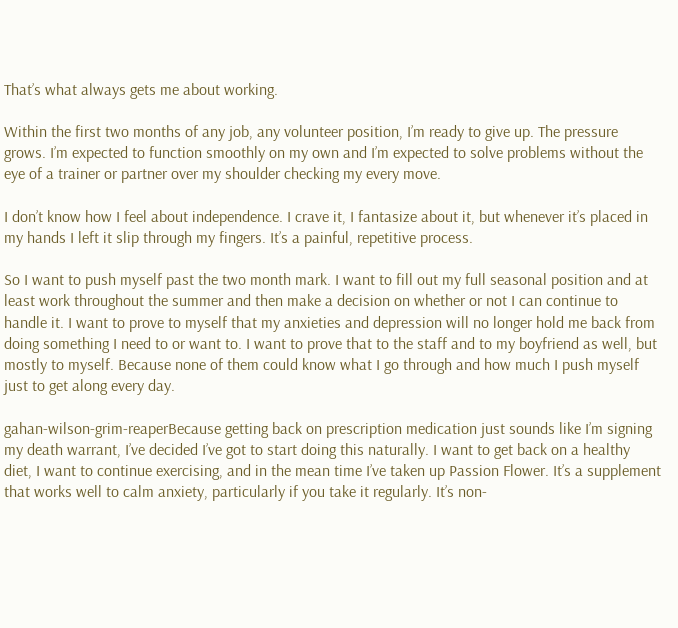That’s what always gets me about working.

Within the first two months of any job, any volunteer position, I’m ready to give up. The pressure grows. I’m expected to function smoothly on my own and I’m expected to solve problems without the eye of a trainer or partner over my shoulder checking my every move.

I don’t know how I feel about independence. I crave it, I fantasize about it, but whenever it’s placed in my hands I left it slip through my fingers. It’s a painful, repetitive process.

So I want to push myself past the two month mark. I want to fill out my full seasonal position and at least work throughout the summer and then make a decision on whether or not I can continue to handle it. I want to prove to myself that my anxieties and depression will no longer hold me back from doing something I need to or want to. I want to prove that to the staff and to my boyfriend as well, but mostly to myself. Because none of them could know what I go through and how much I push myself just to get along every day.

gahan-wilson-grim-reaperBecause getting back on prescription medication just sounds like I’m signing my death warrant, I’ve decided I’ve got to start doing this naturally. I want to get back on a healthy diet, I want to continue exercising, and in the mean time I’ve taken up Passion Flower. It’s a supplement that works well to calm anxiety, particularly if you take it regularly. It’s non-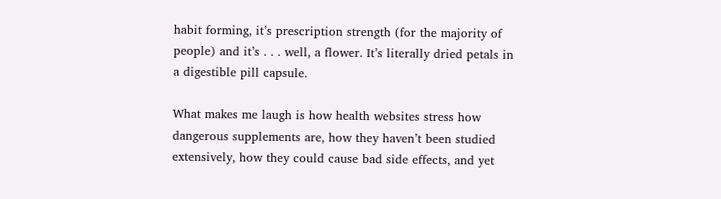habit forming, it’s prescription strength (for the majority of people) and it’s . . . well, a flower. It’s literally dried petals in a digestible pill capsule.

What makes me laugh is how health websites stress how dangerous supplements are, how they haven’t been studied extensively, how they could cause bad side effects, and yet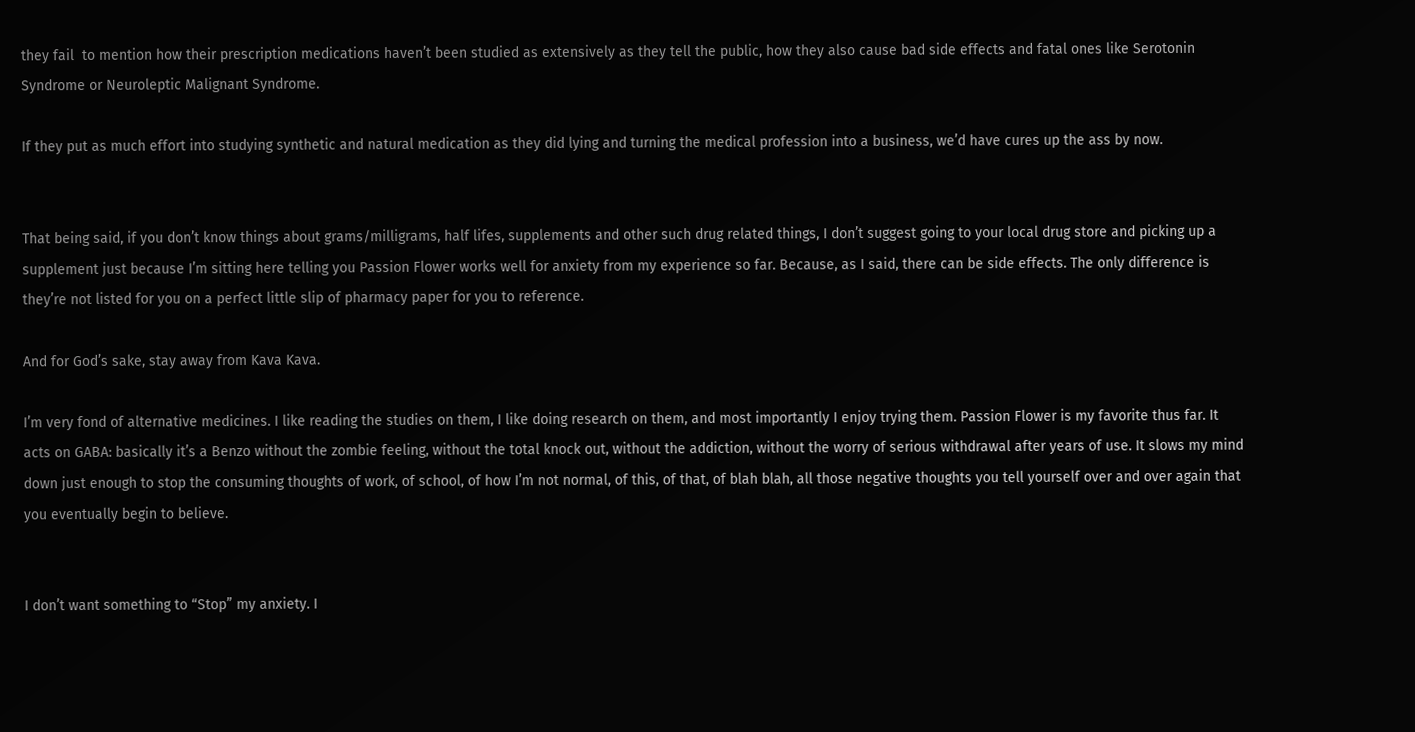they fail  to mention how their prescription medications haven’t been studied as extensively as they tell the public, how they also cause bad side effects and fatal ones like Serotonin Syndrome or Neuroleptic Malignant Syndrome.

If they put as much effort into studying synthetic and natural medication as they did lying and turning the medical profession into a business, we’d have cures up the ass by now.


That being said, if you don’t know things about grams/milligrams, half lifes, supplements and other such drug related things, I don’t suggest going to your local drug store and picking up a supplement just because I’m sitting here telling you Passion Flower works well for anxiety from my experience so far. Because, as I said, there can be side effects. The only difference is they’re not listed for you on a perfect little slip of pharmacy paper for you to reference.

And for God’s sake, stay away from Kava Kava.

I’m very fond of alternative medicines. I like reading the studies on them, I like doing research on them, and most importantly I enjoy trying them. Passion Flower is my favorite thus far. It acts on GABA: basically it’s a Benzo without the zombie feeling, without the total knock out, without the addiction, without the worry of serious withdrawal after years of use. It slows my mind down just enough to stop the consuming thoughts of work, of school, of how I’m not normal, of this, of that, of blah blah, all those negative thoughts you tell yourself over and over again that you eventually begin to believe.


I don’t want something to “Stop” my anxiety. I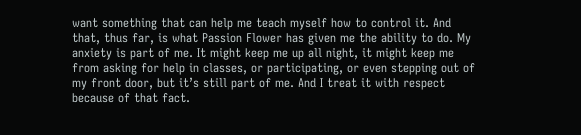want something that can help me teach myself how to control it. And that, thus far, is what Passion Flower has given me the ability to do. My anxiety is part of me. It might keep me up all night, it might keep me from asking for help in classes, or participating, or even stepping out of my front door, but it’s still part of me. And I treat it with respect because of that fact.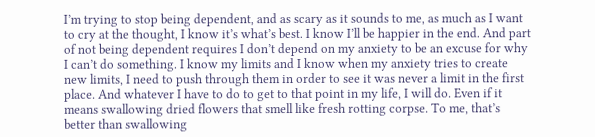I’m trying to stop being dependent, and as scary as it sounds to me, as much as I want to cry at the thought, I know it’s what’s best. I know I’ll be happier in the end. And part of not being dependent requires I don’t depend on my anxiety to be an excuse for why I can’t do something. I know my limits and I know when my anxiety tries to create new limits, I need to push through them in order to see it was never a limit in the first place. And whatever I have to do to get to that point in my life, I will do. Even if it means swallowing dried flowers that smell like fresh rotting corpse. To me, that’s better than swallowing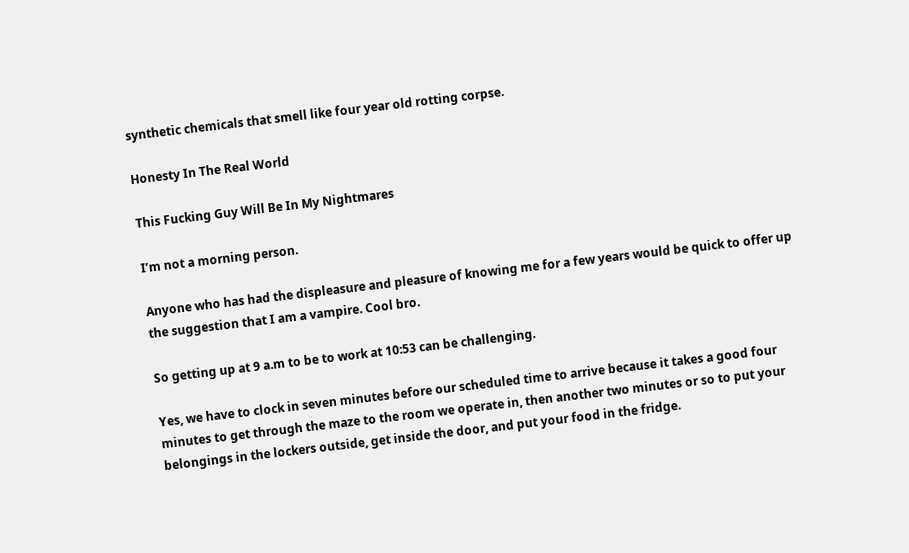synthetic chemicals that smell like four year old rotting corpse.

Honesty In The Real World

This Fucking Guy Will Be In My Nightmares

I’m not a morning person.

Anyone who has had the displeasure and pleasure of knowing me for a few years would be quick to offer up the suggestion that I am a vampire. Cool bro.

So getting up at 9 a.m to be to work at 10:53 can be challenging.

Yes, we have to clock in seven minutes before our scheduled time to arrive because it takes a good four minutes to get through the maze to the room we operate in, then another two minutes or so to put your belongings in the lockers outside, get inside the door, and put your food in the fridge.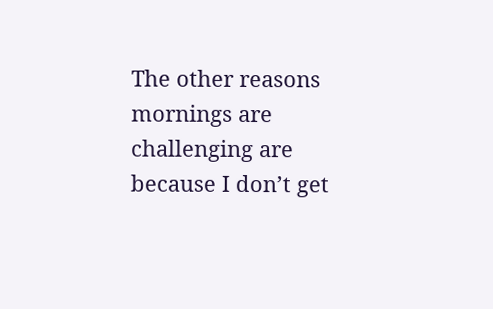The other reasons mornings are challenging are because I don’t get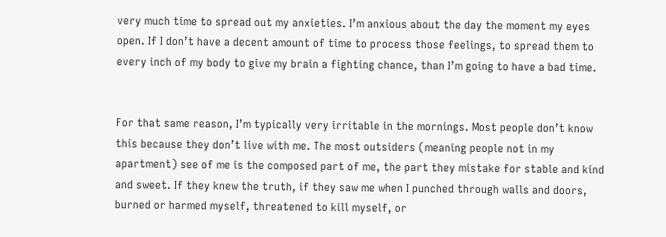very much time to spread out my anxieties. I’m anxious about the day the moment my eyes open. If I don’t have a decent amount of time to process those feelings, to spread them to every inch of my body to give my brain a fighting chance, than I’m going to have a bad time.


For that same reason, I’m typically very irritable in the mornings. Most people don’t know this because they don’t live with me. The most outsiders (meaning people not in my apartment) see of me is the composed part of me, the part they mistake for stable and kind and sweet. If they knew the truth, if they saw me when I punched through walls and doors, burned or harmed myself, threatened to kill myself, or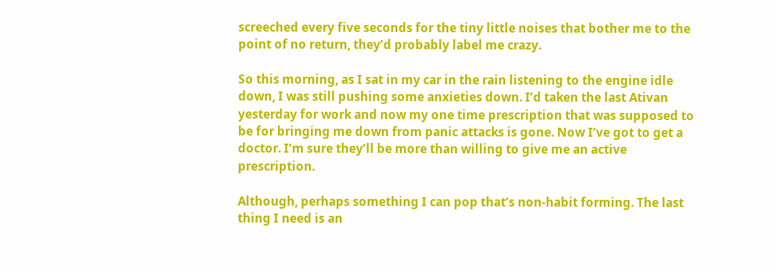screeched every five seconds for the tiny little noises that bother me to the point of no return, they’d probably label me crazy.

So this morning, as I sat in my car in the rain listening to the engine idle down, I was still pushing some anxieties down. I’d taken the last Ativan yesterday for work and now my one time prescription that was supposed to be for bringing me down from panic attacks is gone. Now I’ve got to get a doctor. I’m sure they’ll be more than willing to give me an active prescription.

Although, perhaps something I can pop that’s non-habit forming. The last thing I need is an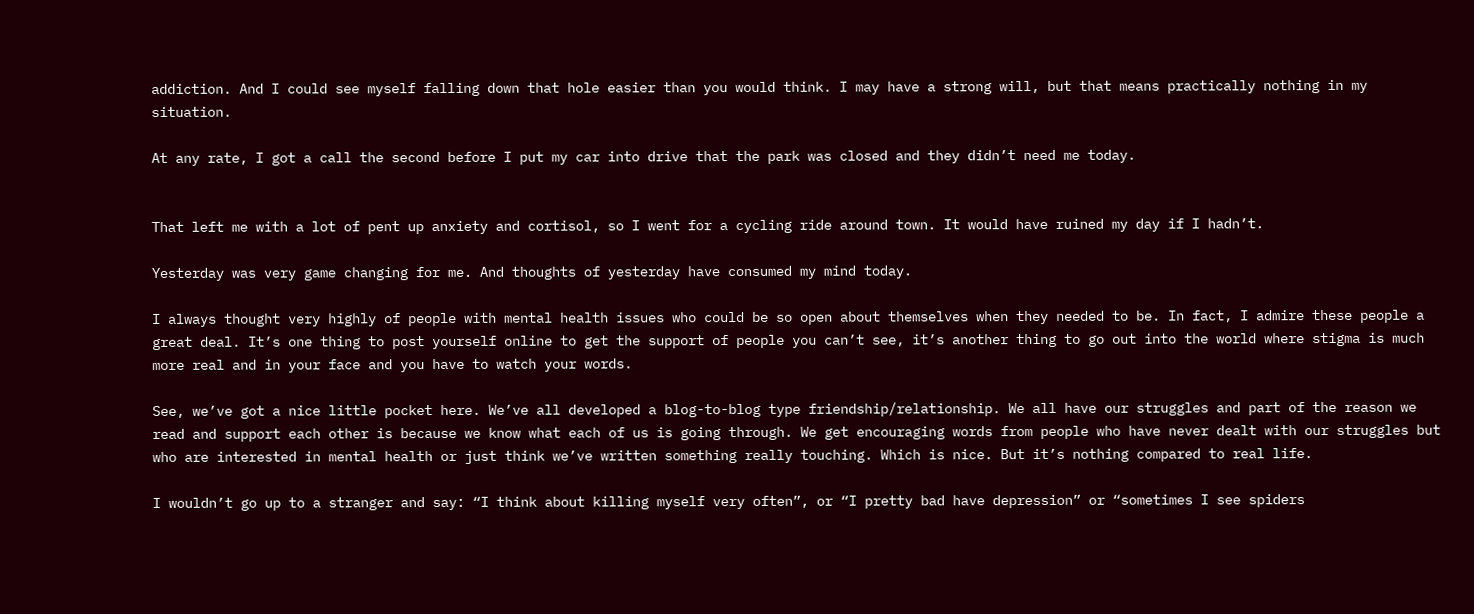addiction. And I could see myself falling down that hole easier than you would think. I may have a strong will, but that means practically nothing in my situation.

At any rate, I got a call the second before I put my car into drive that the park was closed and they didn’t need me today.


That left me with a lot of pent up anxiety and cortisol, so I went for a cycling ride around town. It would have ruined my day if I hadn’t.

Yesterday was very game changing for me. And thoughts of yesterday have consumed my mind today.

I always thought very highly of people with mental health issues who could be so open about themselves when they needed to be. In fact, I admire these people a great deal. It’s one thing to post yourself online to get the support of people you can’t see, it’s another thing to go out into the world where stigma is much more real and in your face and you have to watch your words.

See, we’ve got a nice little pocket here. We’ve all developed a blog-to-blog type friendship/relationship. We all have our struggles and part of the reason we read and support each other is because we know what each of us is going through. We get encouraging words from people who have never dealt with our struggles but who are interested in mental health or just think we’ve written something really touching. Which is nice. But it’s nothing compared to real life.

I wouldn’t go up to a stranger and say: “I think about killing myself very often”, or “I pretty bad have depression” or “sometimes I see spiders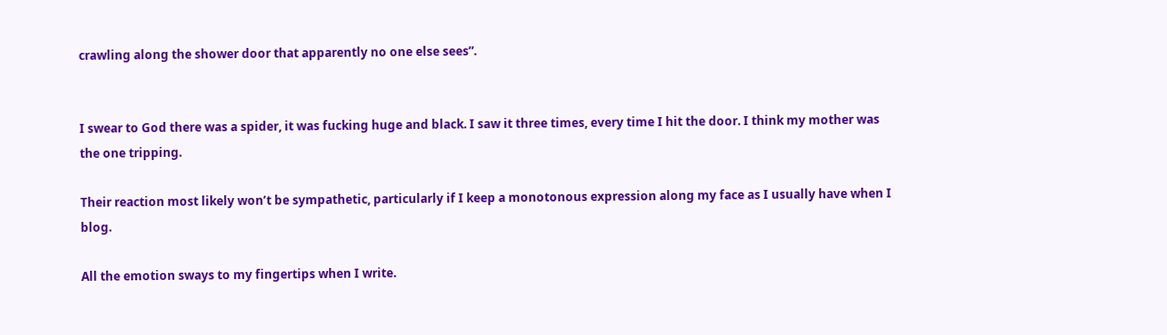crawling along the shower door that apparently no one else sees”.


I swear to God there was a spider, it was fucking huge and black. I saw it three times, every time I hit the door. I think my mother was the one tripping.

Their reaction most likely won’t be sympathetic, particularly if I keep a monotonous expression along my face as I usually have when I blog.

All the emotion sways to my fingertips when I write.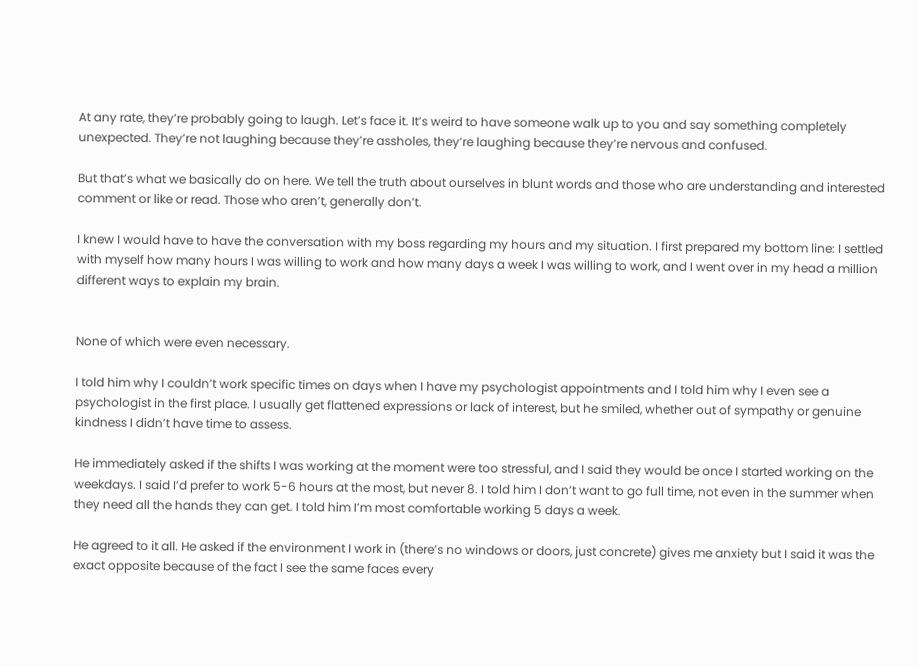At any rate, they’re probably going to laugh. Let’s face it. It’s weird to have someone walk up to you and say something completely unexpected. They’re not laughing because they’re assholes, they’re laughing because they’re nervous and confused.

But that’s what we basically do on here. We tell the truth about ourselves in blunt words and those who are understanding and interested comment or like or read. Those who aren’t, generally don’t.

I knew I would have to have the conversation with my boss regarding my hours and my situation. I first prepared my bottom line: I settled with myself how many hours I was willing to work and how many days a week I was willing to work, and I went over in my head a million different ways to explain my brain.


None of which were even necessary.

I told him why I couldn’t work specific times on days when I have my psychologist appointments and I told him why I even see a psychologist in the first place. I usually get flattened expressions or lack of interest, but he smiled, whether out of sympathy or genuine kindness I didn’t have time to assess.

He immediately asked if the shifts I was working at the moment were too stressful, and I said they would be once I started working on the weekdays. I said I’d prefer to work 5-6 hours at the most, but never 8. I told him I don’t want to go full time, not even in the summer when they need all the hands they can get. I told him I’m most comfortable working 5 days a week.

He agreed to it all. He asked if the environment I work in (there’s no windows or doors, just concrete) gives me anxiety but I said it was the exact opposite because of the fact I see the same faces every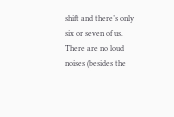shift and there’s only six or seven of us. There are no loud noises (besides the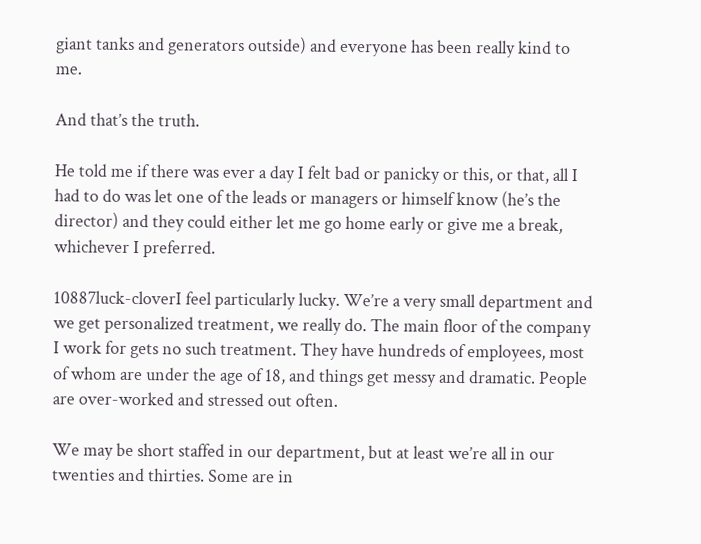giant tanks and generators outside) and everyone has been really kind to me.

And that’s the truth.

He told me if there was ever a day I felt bad or panicky or this, or that, all I had to do was let one of the leads or managers or himself know (he’s the director) and they could either let me go home early or give me a break, whichever I preferred.

10887luck-cloverI feel particularly lucky. We’re a very small department and we get personalized treatment, we really do. The main floor of the company I work for gets no such treatment. They have hundreds of employees, most of whom are under the age of 18, and things get messy and dramatic. People are over-worked and stressed out often.

We may be short staffed in our department, but at least we’re all in our twenties and thirties. Some are in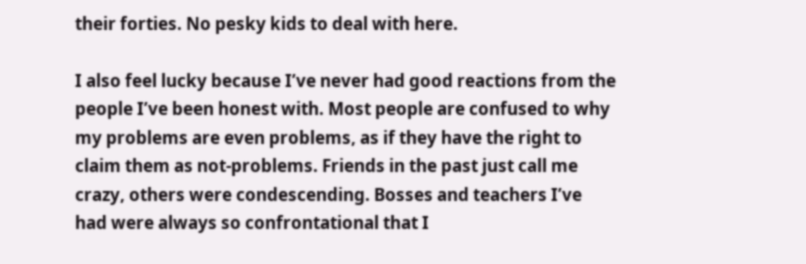their forties. No pesky kids to deal with here.

I also feel lucky because I’ve never had good reactions from the people I’ve been honest with. Most people are confused to why my problems are even problems, as if they have the right to claim them as not-problems. Friends in the past just call me crazy, others were condescending. Bosses and teachers I’ve had were always so confrontational that I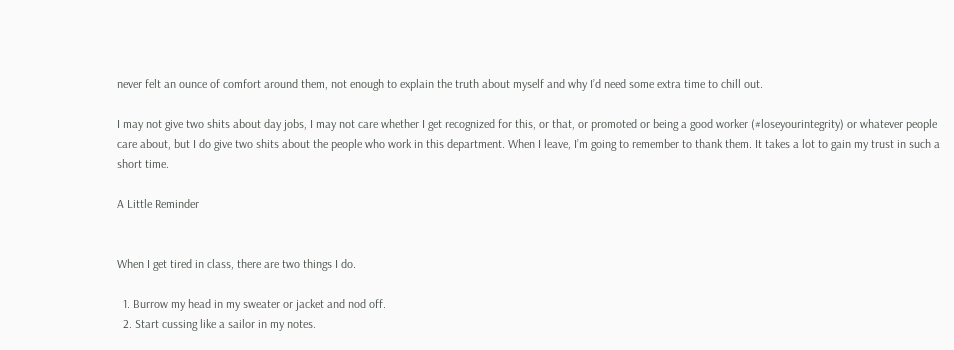never felt an ounce of comfort around them, not enough to explain the truth about myself and why I’d need some extra time to chill out.

I may not give two shits about day jobs, I may not care whether I get recognized for this, or that, or promoted or being a good worker (#loseyourintegrity) or whatever people care about, but I do give two shits about the people who work in this department. When I leave, I’m going to remember to thank them. It takes a lot to gain my trust in such a short time.

A Little Reminder


When I get tired in class, there are two things I do.

  1. Burrow my head in my sweater or jacket and nod off.
  2. Start cussing like a sailor in my notes.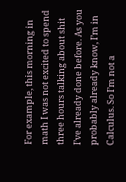For example, this morning in math I was not excited to spend three hours talking about shit I’ve already done before. As you probably already know, I’m in Calculus. So I’m not a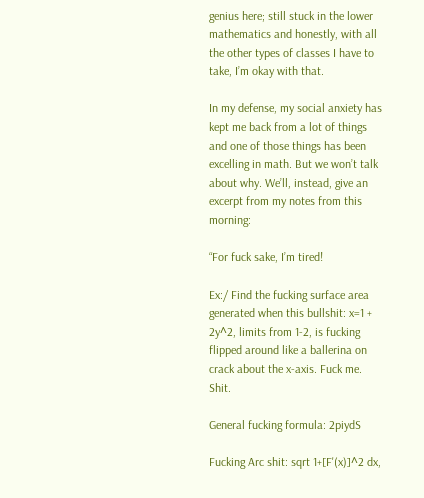genius here; still stuck in the lower mathematics and honestly, with all the other types of classes I have to take, I’m okay with that.

In my defense, my social anxiety has kept me back from a lot of things and one of those things has been excelling in math. But we won’t talk about why. We’ll, instead, give an excerpt from my notes from this morning:

“For fuck sake, I’m tired!

Ex:/ Find the fucking surface area generated when this bullshit: x=1 + 2y^2, limits from 1-2, is fucking flipped around like a ballerina on crack about the x-axis. Fuck me. Shit.

General fucking formula: 2piydS

Fucking Arc shit: sqrt 1+[F'(x)]^2 dx,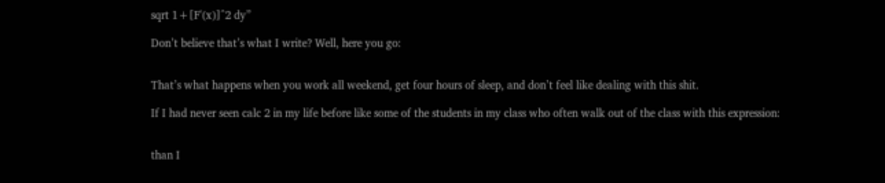sqrt 1+[F'(x)]^2 dy”

Don’t believe that’s what I write? Well, here you go:


That’s what happens when you work all weekend, get four hours of sleep, and don’t feel like dealing with this shit.

If I had never seen calc 2 in my life before like some of the students in my class who often walk out of the class with this expression:


than I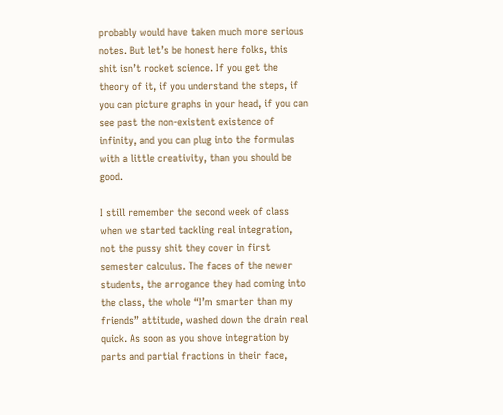probably would have taken much more serious notes. But let’s be honest here folks, this shit isn’t rocket science. If you get the theory of it, if you understand the steps, if you can picture graphs in your head, if you can see past the non-existent existence of infinity, and you can plug into the formulas with a little creativity, than you should be good.

I still remember the second week of class when we started tackling real integration, not the pussy shit they cover in first semester calculus. The faces of the newer students, the arrogance they had coming into the class, the whole “I’m smarter than my friends” attitude, washed down the drain real quick. As soon as you shove integration by parts and partial fractions in their face,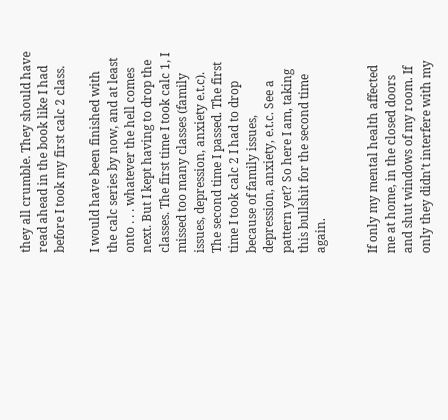they all crumble. They should have read ahead in the book like I had before I took my first calc 2 class.

I would have been finished with the calc series by now, and at least onto . . . whatever the hell comes next. But I kept having to drop the classes. The first time I took calc 1, I missed too many classes (family issues, depression, anxiety e.t.c). The second time I passed. The first time I took calc 2 I had to drop because of family issues, depression, anxiety, e.t.c. See a pattern yet? So here I am, taking this bullshit for the second time again.


If only my mental health affected me at home, in the closed doors and shut windows of my room. If only they didn’t interfere with my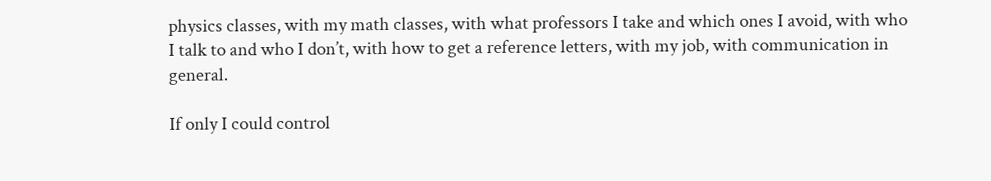physics classes, with my math classes, with what professors I take and which ones I avoid, with who I talk to and who I don’t, with how to get a reference letters, with my job, with communication in general.

If only I could control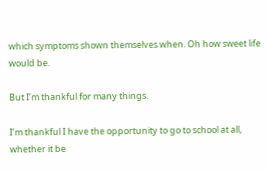which symptoms shown themselves when. Oh how sweet life would be.

But I’m thankful for many things.

I’m thankful I have the opportunity to go to school at all, whether it be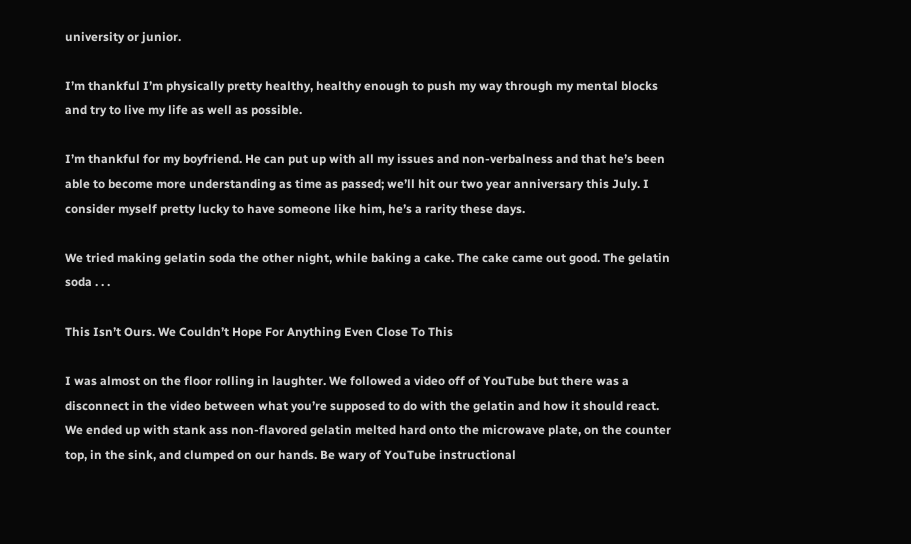university or junior.

I’m thankful I’m physically pretty healthy, healthy enough to push my way through my mental blocks and try to live my life as well as possible.

I’m thankful for my boyfriend. He can put up with all my issues and non-verbalness and that he’s been able to become more understanding as time as passed; we’ll hit our two year anniversary this July. I consider myself pretty lucky to have someone like him, he’s a rarity these days.

We tried making gelatin soda the other night, while baking a cake. The cake came out good. The gelatin soda . . .

This Isn’t Ours. We Couldn’t Hope For Anything Even Close To This

I was almost on the floor rolling in laughter. We followed a video off of YouTube but there was a disconnect in the video between what you’re supposed to do with the gelatin and how it should react. We ended up with stank ass non-flavored gelatin melted hard onto the microwave plate, on the counter top, in the sink, and clumped on our hands. Be wary of YouTube instructional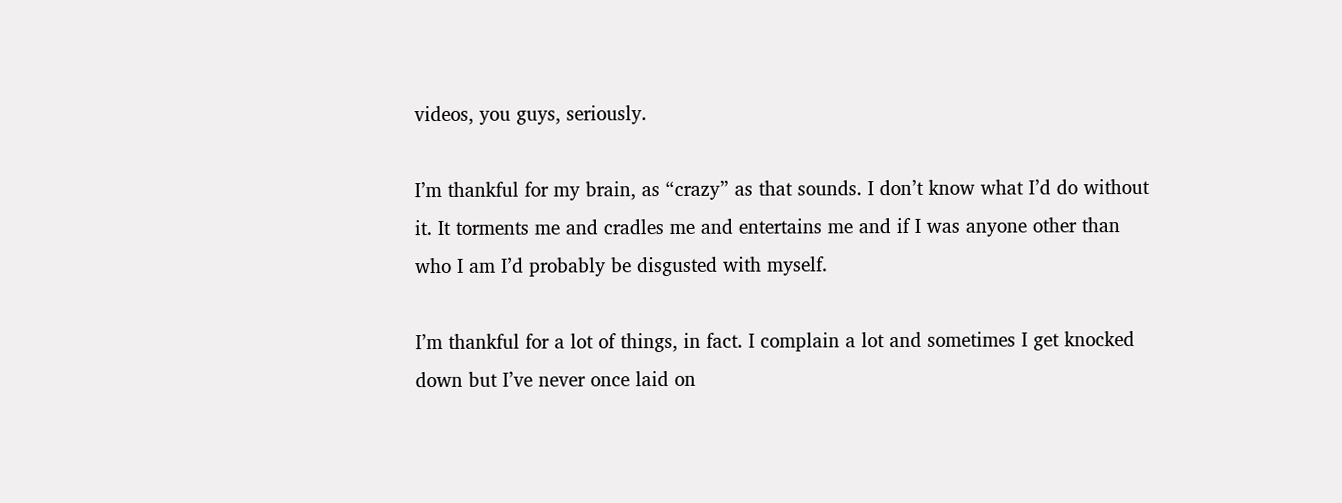videos, you guys, seriously.

I’m thankful for my brain, as “crazy” as that sounds. I don’t know what I’d do without it. It torments me and cradles me and entertains me and if I was anyone other than who I am I’d probably be disgusted with myself.

I’m thankful for a lot of things, in fact. I complain a lot and sometimes I get knocked down but I’ve never once laid on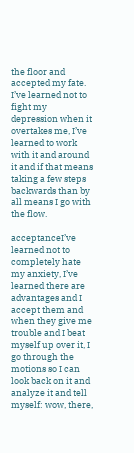the floor and accepted my fate. I’ve learned not to fight my depression when it overtakes me, I’ve learned to work with it and around it and if that means taking a few steps backwards than by all means I go with the flow.

acceptanceI’ve learned not to completely hate my anxiety, I’ve learned there are advantages and I accept them and when they give me trouble and I beat myself up over it, I go through the motions so I can look back on it and analyze it and tell myself: wow, there,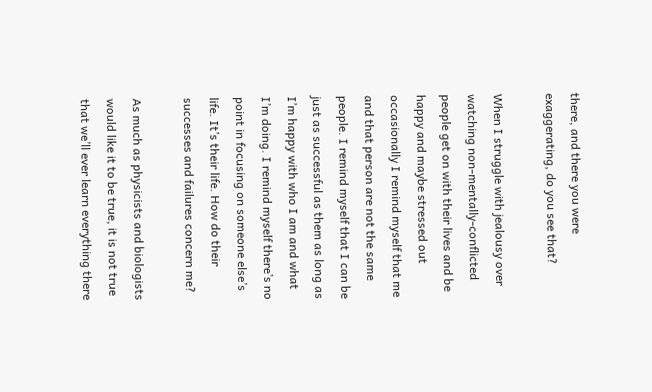there, and there you were exaggerating, do you see that?

When I struggle with jealousy over watching non-mentally-conflicted people get on with their lives and be happy and maybe stressed out occasionally I remind myself that me and that person are not the same people. I remind myself that I can be just as successful as them as long as I’m happy with who I am and what I’m doing. I remind myself there’s no point in focusing on someone else’s life. It’s their life. How do their successes and failures concern me?

As much as physicists and biologists would like it to be true, it is not true that we’ll ever learn everything there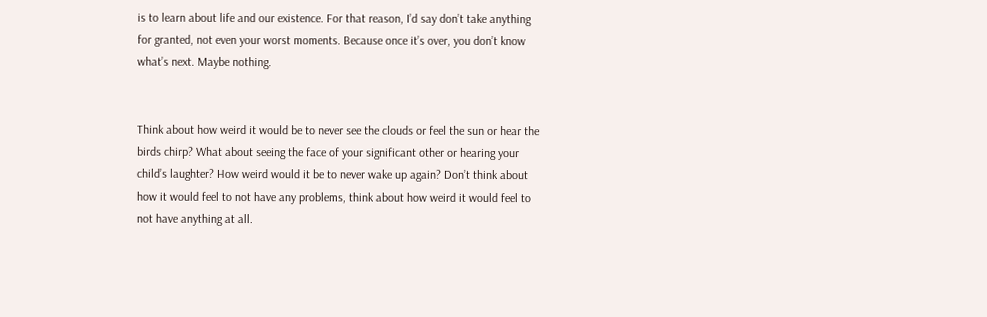is to learn about life and our existence. For that reason, I’d say don’t take anything for granted, not even your worst moments. Because once it’s over, you don’t know what’s next. Maybe nothing.


Think about how weird it would be to never see the clouds or feel the sun or hear the birds chirp? What about seeing the face of your significant other or hearing your child’s laughter? How weird would it be to never wake up again? Don’t think about how it would feel to not have any problems, think about how weird it would feel to not have anything at all.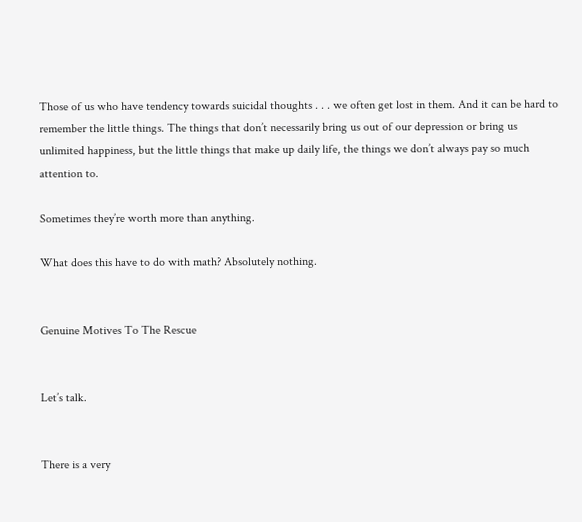Those of us who have tendency towards suicidal thoughts . . . we often get lost in them. And it can be hard to remember the little things. The things that don’t necessarily bring us out of our depression or bring us unlimited happiness, but the little things that make up daily life, the things we don’t always pay so much attention to.

Sometimes they’re worth more than anything.

What does this have to do with math? Absolutely nothing.


Genuine Motives To The Rescue


Let’s talk.


There is a very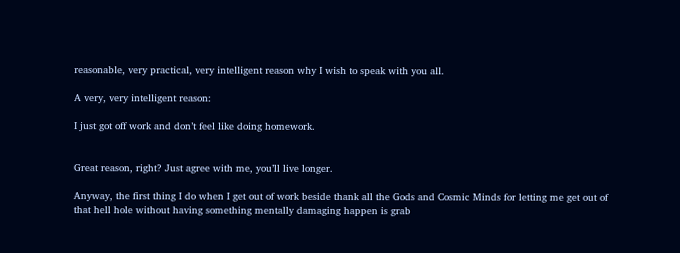reasonable, very practical, very intelligent reason why I wish to speak with you all.

A very, very intelligent reason:

I just got off work and don’t feel like doing homework.


Great reason, right? Just agree with me, you’ll live longer.

Anyway, the first thing I do when I get out of work beside thank all the Gods and Cosmic Minds for letting me get out of that hell hole without having something mentally damaging happen is grab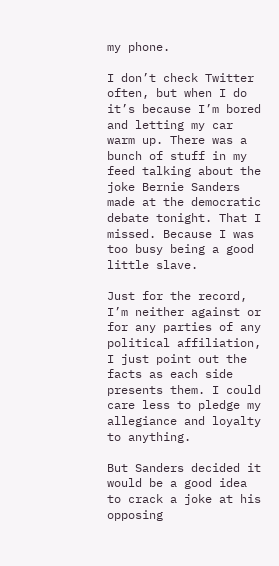my phone.

I don’t check Twitter often, but when I do it’s because I’m bored and letting my car warm up. There was a bunch of stuff in my feed talking about the joke Bernie Sanders made at the democratic debate tonight. That I missed. Because I was too busy being a good little slave.

Just for the record, I’m neither against or for any parties of any political affiliation, I just point out the facts as each side presents them. I could care less to pledge my allegiance and loyalty to anything.

But Sanders decided it would be a good idea to crack a joke at his opposing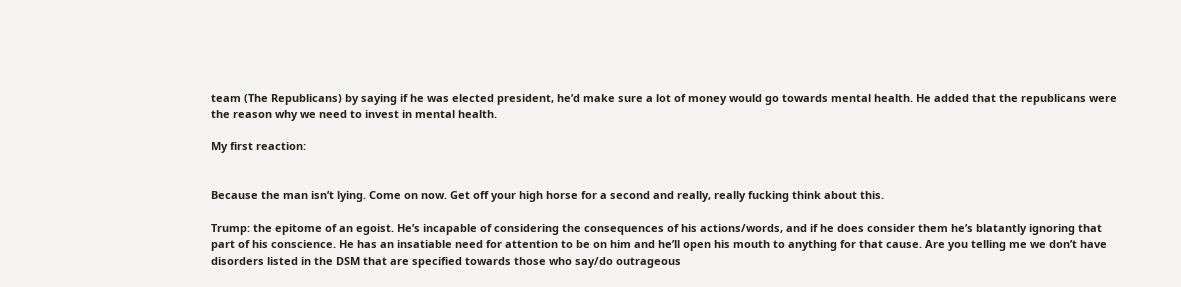team (The Republicans) by saying if he was elected president, he’d make sure a lot of money would go towards mental health. He added that the republicans were the reason why we need to invest in mental health.

My first reaction:


Because the man isn’t lying. Come on now. Get off your high horse for a second and really, really fucking think about this.

Trump: the epitome of an egoist. He’s incapable of considering the consequences of his actions/words, and if he does consider them he’s blatantly ignoring that part of his conscience. He has an insatiable need for attention to be on him and he’ll open his mouth to anything for that cause. Are you telling me we don’t have disorders listed in the DSM that are specified towards those who say/do outrageous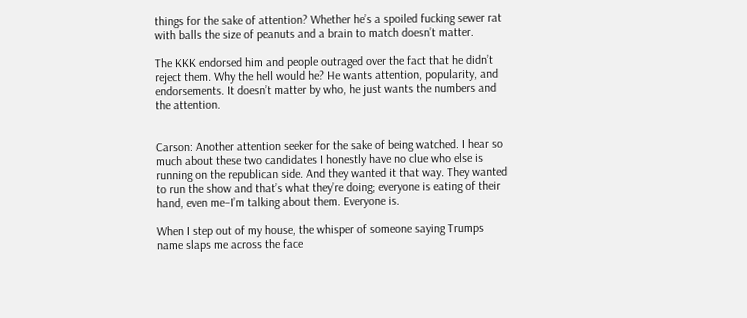things for the sake of attention? Whether he’s a spoiled fucking sewer rat with balls the size of peanuts and a brain to match doesn’t matter.

The KKK endorsed him and people outraged over the fact that he didn’t reject them. Why the hell would he? He wants attention, popularity, and endorsements. It doesn’t matter by who, he just wants the numbers and the attention.


Carson: Another attention seeker for the sake of being watched. I hear so much about these two candidates I honestly have no clue who else is running on the republican side. And they wanted it that way. They wanted to run the show and that’s what they’re doing; everyone is eating of their hand, even me–I’m talking about them. Everyone is.

When I step out of my house, the whisper of someone saying Trumps name slaps me across the face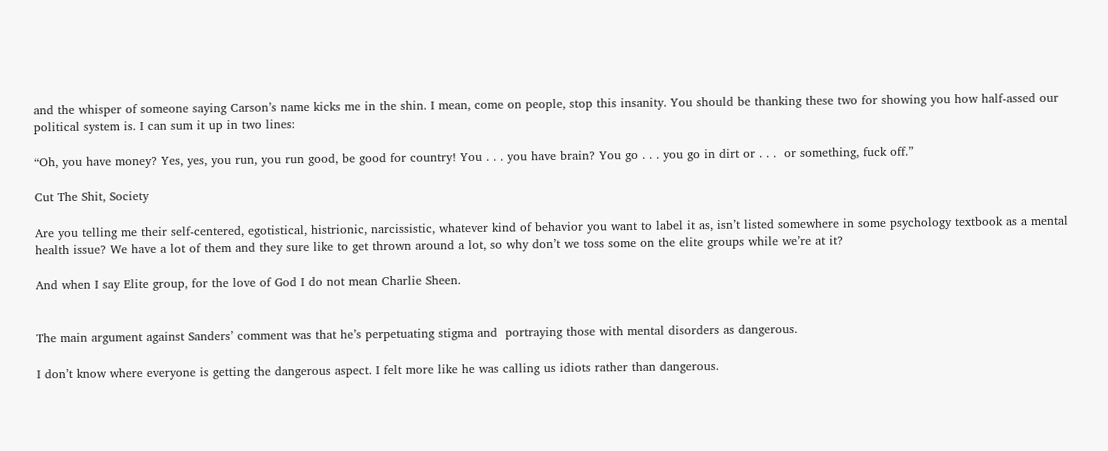and the whisper of someone saying Carson’s name kicks me in the shin. I mean, come on people, stop this insanity. You should be thanking these two for showing you how half-assed our political system is. I can sum it up in two lines:

“Oh, you have money? Yes, yes, you run, you run good, be good for country! You . . . you have brain? You go . . . you go in dirt or . . .  or something, fuck off.”

Cut The Shit, Society

Are you telling me their self-centered, egotistical, histrionic, narcissistic, whatever kind of behavior you want to label it as, isn’t listed somewhere in some psychology textbook as a mental health issue? We have a lot of them and they sure like to get thrown around a lot, so why don’t we toss some on the elite groups while we’re at it?

And when I say Elite group, for the love of God I do not mean Charlie Sheen.


The main argument against Sanders’ comment was that he’s perpetuating stigma and  portraying those with mental disorders as dangerous.

I don’t know where everyone is getting the dangerous aspect. I felt more like he was calling us idiots rather than dangerous.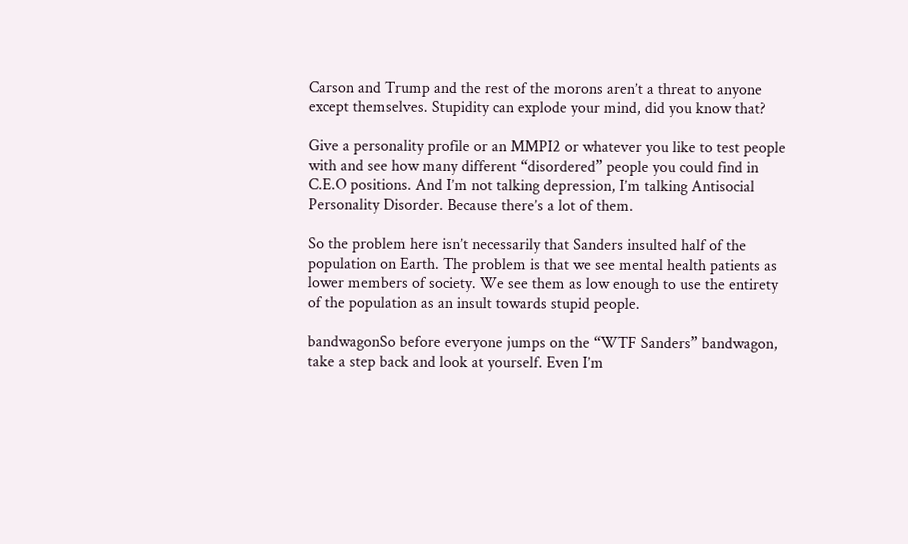Carson and Trump and the rest of the morons aren’t a threat to anyone except themselves. Stupidity can explode your mind, did you know that?

Give a personality profile or an MMPI2 or whatever you like to test people with and see how many different “disordered” people you could find in C.E.O positions. And I’m not talking depression, I’m talking Antisocial Personality Disorder. Because there’s a lot of them.

So the problem here isn’t necessarily that Sanders insulted half of the population on Earth. The problem is that we see mental health patients as lower members of society. We see them as low enough to use the entirety of the population as an insult towards stupid people.

bandwagonSo before everyone jumps on the “WTF Sanders” bandwagon, take a step back and look at yourself. Even I’m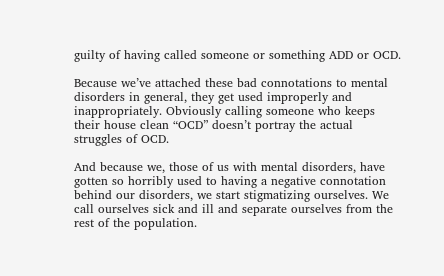guilty of having called someone or something ADD or OCD.

Because we’ve attached these bad connotations to mental disorders in general, they get used improperly and inappropriately. Obviously calling someone who keeps their house clean “OCD” doesn’t portray the actual struggles of OCD.

And because we, those of us with mental disorders, have gotten so horribly used to having a negative connotation behind our disorders, we start stigmatizing ourselves. We call ourselves sick and ill and separate ourselves from the rest of the population.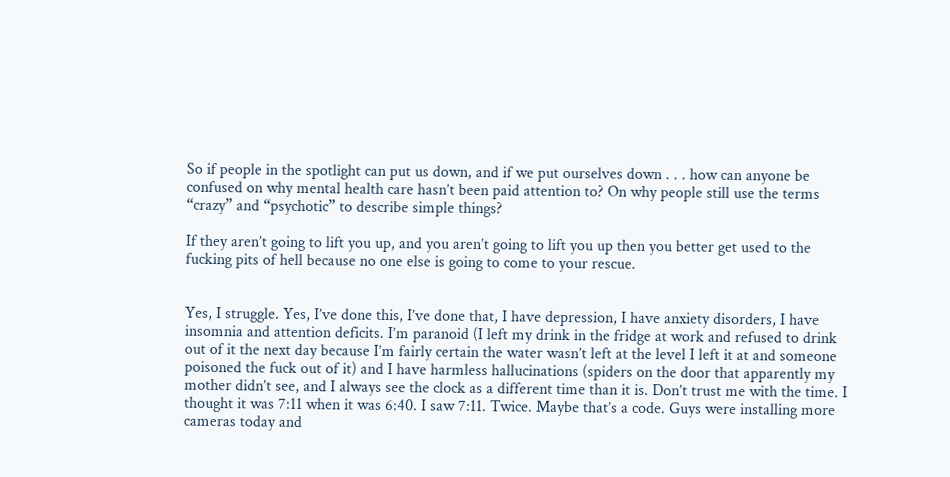So if people in the spotlight can put us down, and if we put ourselves down . . . how can anyone be confused on why mental health care hasn’t been paid attention to? On why people still use the terms “crazy” and “psychotic” to describe simple things?

If they aren’t going to lift you up, and you aren’t going to lift you up then you better get used to the fucking pits of hell because no one else is going to come to your rescue.


Yes, I struggle. Yes, I’ve done this, I’ve done that, I have depression, I have anxiety disorders, I have insomnia and attention deficits. I’m paranoid (I left my drink in the fridge at work and refused to drink out of it the next day because I’m fairly certain the water wasn’t left at the level I left it at and someone poisoned the fuck out of it) and I have harmless hallucinations (spiders on the door that apparently my mother didn’t see, and I always see the clock as a different time than it is. Don’t trust me with the time. I thought it was 7:11 when it was 6:40. I saw 7:11. Twice. Maybe that’s a code. Guys were installing more cameras today and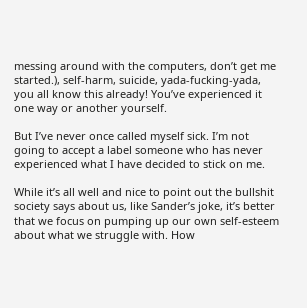messing around with the computers, don’t get me started.), self-harm, suicide, yada-fucking-yada, you all know this already! You’ve experienced it one way or another yourself.

But I’ve never once called myself sick. I’m not going to accept a label someone who has never experienced what I have decided to stick on me.

While it’s all well and nice to point out the bullshit society says about us, like Sander’s joke, it’s better that we focus on pumping up our own self-esteem about what we struggle with. How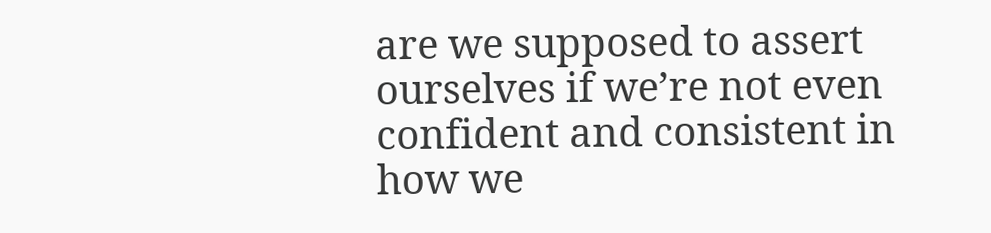are we supposed to assert ourselves if we’re not even confident and consistent in how we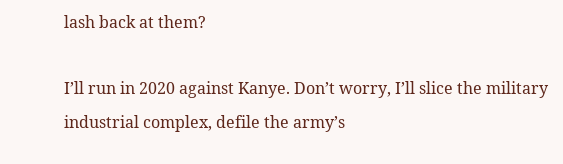lash back at them?

I’ll run in 2020 against Kanye. Don’t worry, I’ll slice the military industrial complex, defile the army’s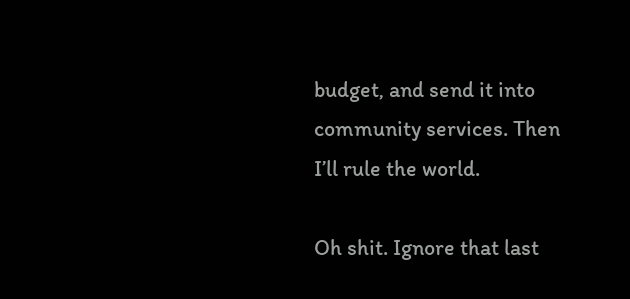budget, and send it into community services. Then I’ll rule the world.

Oh shit. Ignore that last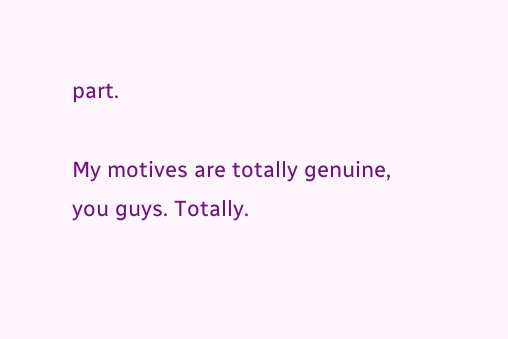part.

My motives are totally genuine, you guys. Totally.